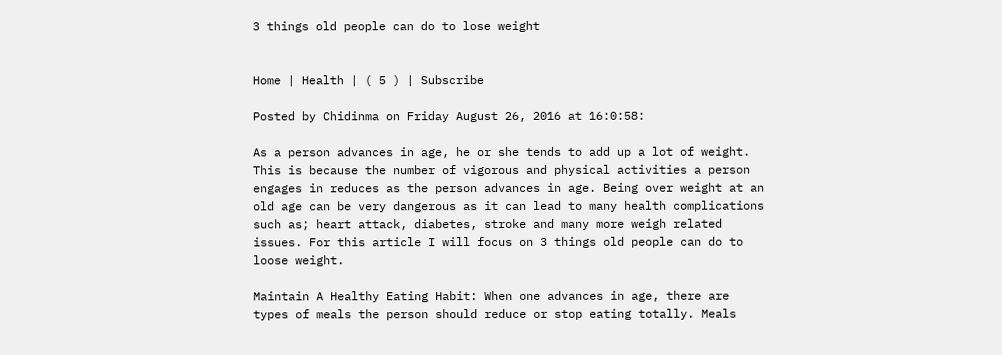3 things old people can do to lose weight


Home | Health | ( 5 ) | Subscribe

Posted by Chidinma on Friday August 26, 2016 at 16:0:58:

As a person advances in age, he or she tends to add up a lot of weight. This is because the number of vigorous and physical activities a person engages in reduces as the person advances in age. Being over weight at an old age can be very dangerous as it can lead to many health complications such as; heart attack, diabetes, stroke and many more weigh related issues. For this article I will focus on 3 things old people can do to loose weight.

Maintain A Healthy Eating Habit: When one advances in age, there are types of meals the person should reduce or stop eating totally. Meals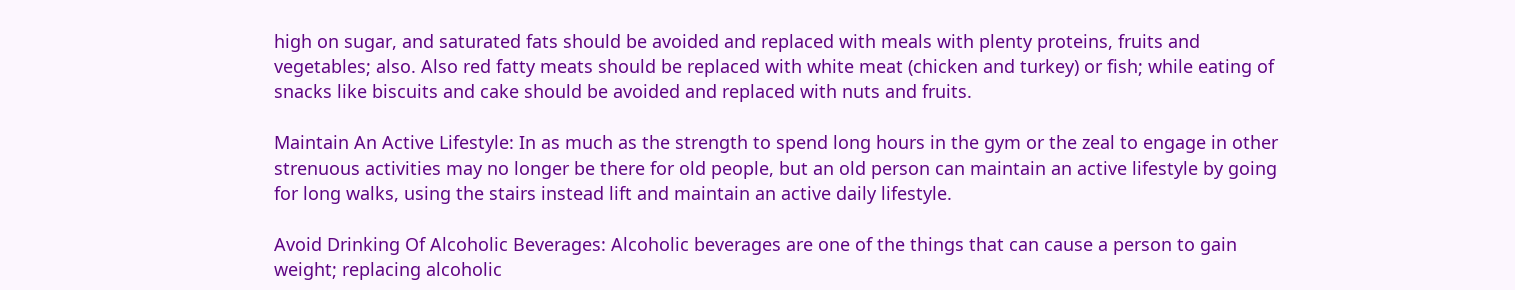high on sugar, and saturated fats should be avoided and replaced with meals with plenty proteins, fruits and vegetables; also. Also red fatty meats should be replaced with white meat (chicken and turkey) or fish; while eating of snacks like biscuits and cake should be avoided and replaced with nuts and fruits.

Maintain An Active Lifestyle: In as much as the strength to spend long hours in the gym or the zeal to engage in other strenuous activities may no longer be there for old people, but an old person can maintain an active lifestyle by going for long walks, using the stairs instead lift and maintain an active daily lifestyle.

Avoid Drinking Of Alcoholic Beverages: Alcoholic beverages are one of the things that can cause a person to gain weight; replacing alcoholic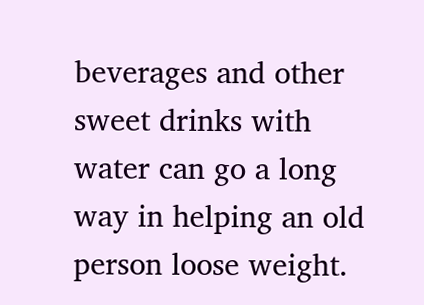beverages and other sweet drinks with water can go a long way in helping an old person loose weight.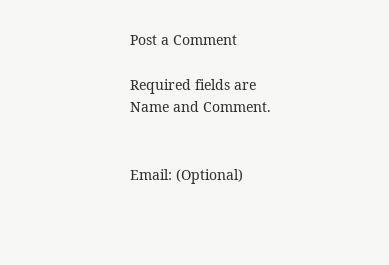Post a Comment

Required fields are Name and Comment.


Email: (Optional)